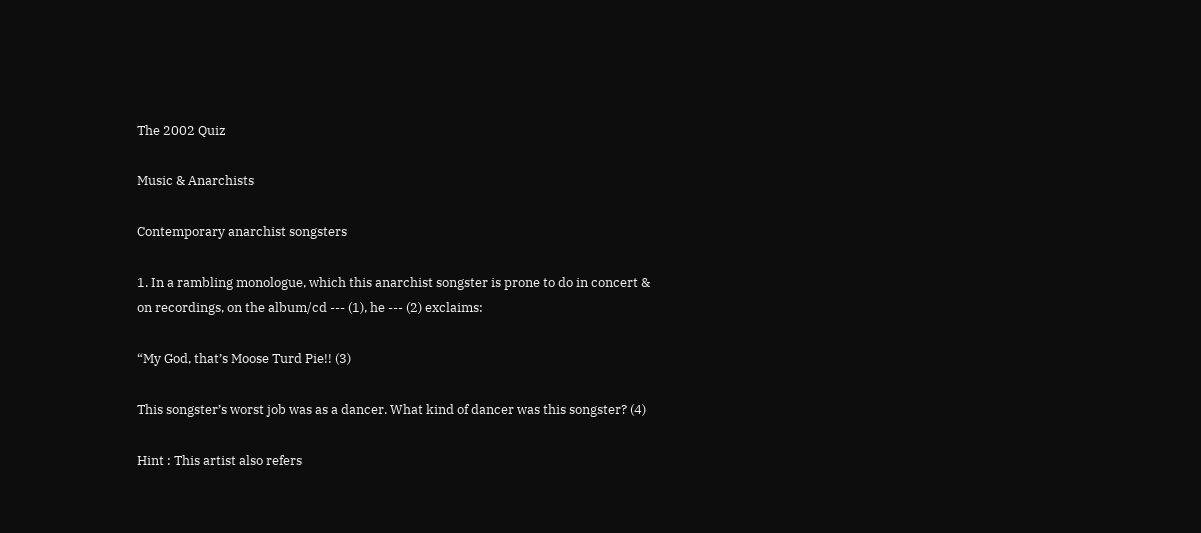The 2002 Quiz

Music & Anarchists

Contemporary anarchist songsters

1. In a rambling monologue, which this anarchist songster is prone to do in concert & on recordings, on the album/cd --- (1), he --- (2) exclaims:

“My God, that’s Moose Turd Pie!! (3)

This songster’s worst job was as a dancer. What kind of dancer was this songster? (4)

Hint : This artist also refers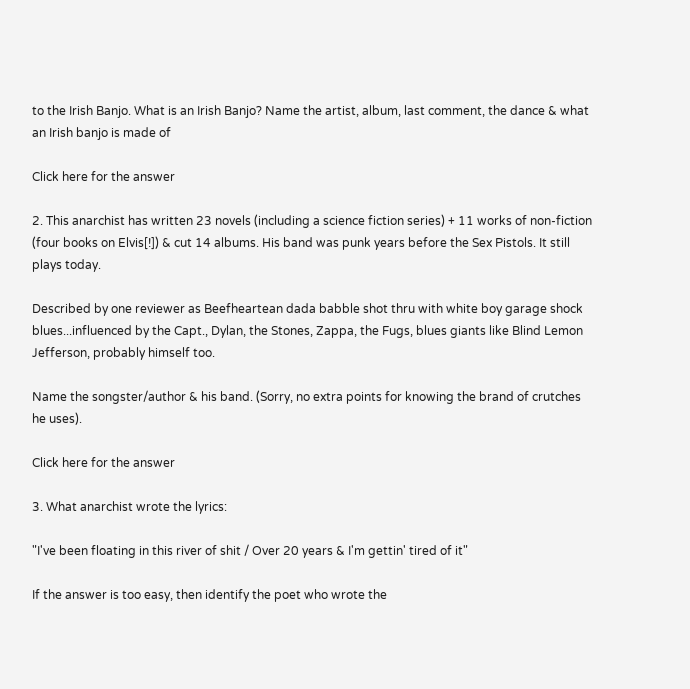to the Irish Banjo. What is an Irish Banjo? Name the artist, album, last comment, the dance & what an Irish banjo is made of

Click here for the answer

2. This anarchist has written 23 novels (including a science fiction series) + 11 works of non-fiction (four books on Elvis[!]) & cut 14 albums. His band was punk years before the Sex Pistols. It still plays today.

Described by one reviewer as Beefheartean dada babble shot thru with white boy garage shock blues...influenced by the Capt., Dylan, the Stones, Zappa, the Fugs, blues giants like Blind Lemon Jefferson, probably himself too.

Name the songster/author & his band. (Sorry, no extra points for knowing the brand of crutches he uses).

Click here for the answer

3. What anarchist wrote the lyrics:

"I've been floating in this river of shit / Over 20 years & I'm gettin' tired of it"

If the answer is too easy, then identify the poet who wrote the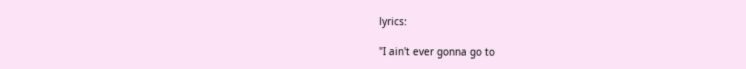lyrics:

"I ain't ever gonna go to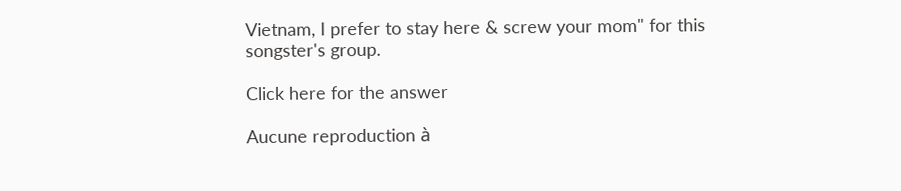Vietnam, I prefer to stay here & screw your mom" for this songster's group.

Click here for the answer

Aucune reproduction à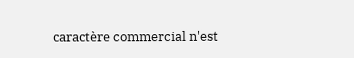caractère commercial n'est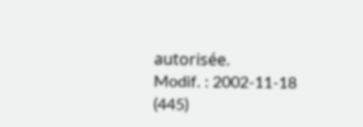autorisée.
Modif. : 2002-11-18 (445)